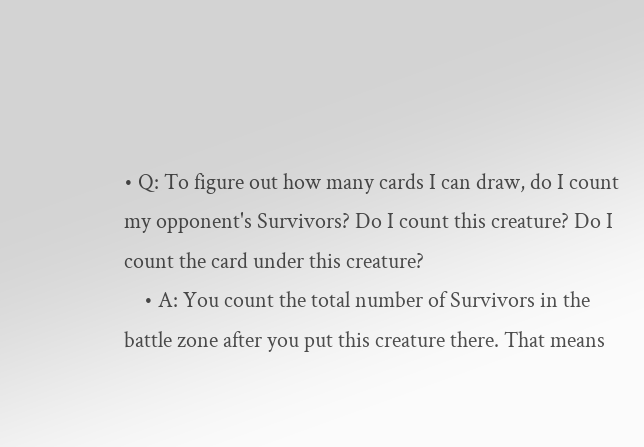• Q: To figure out how many cards I can draw, do I count my opponent's Survivors? Do I count this creature? Do I count the card under this creature?
    • A: You count the total number of Survivors in the battle zone after you put this creature there. That means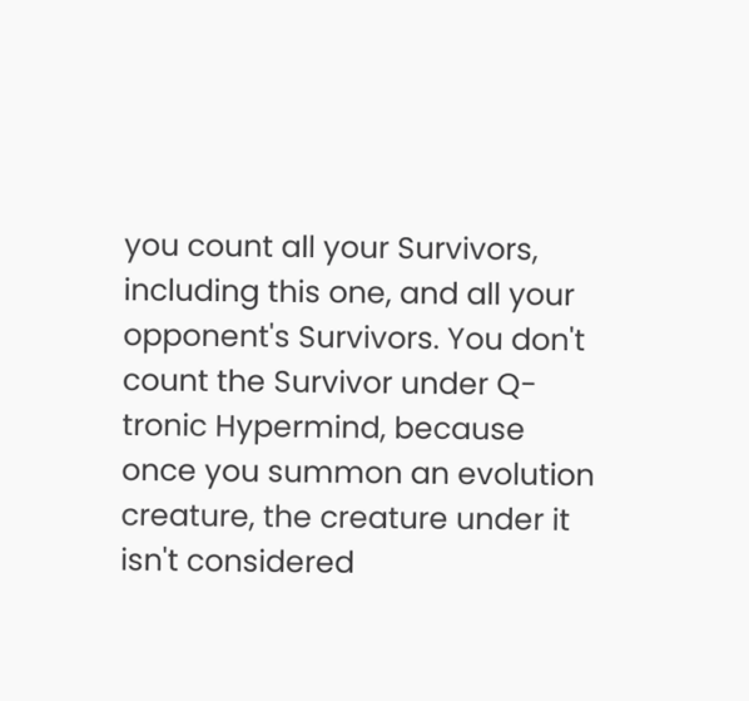you count all your Survivors, including this one, and all your opponent's Survivors. You don't count the Survivor under Q-tronic Hypermind, because once you summon an evolution creature, the creature under it isn't considered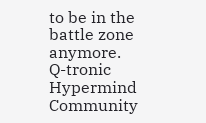to be in the battle zone anymore.
Q-tronic Hypermind
Community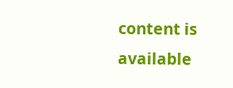content is available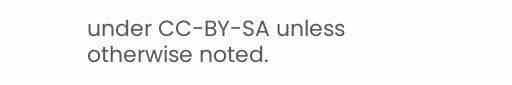under CC-BY-SA unless otherwise noted.